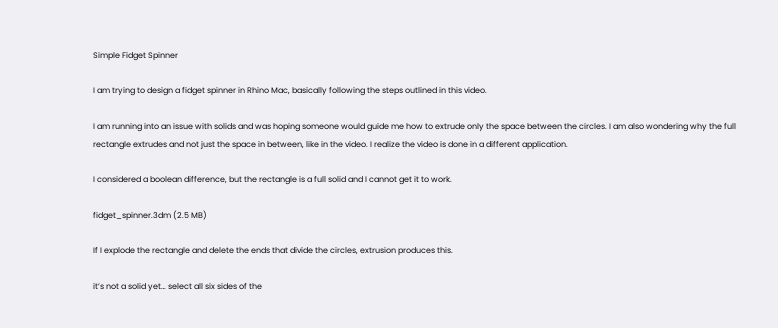Simple Fidget Spinner

I am trying to design a fidget spinner in Rhino Mac, basically following the steps outlined in this video.

I am running into an issue with solids and was hoping someone would guide me how to extrude only the space between the circles. I am also wondering why the full rectangle extrudes and not just the space in between, like in the video. I realize the video is done in a different application.

I considered a boolean difference, but the rectangle is a full solid and I cannot get it to work.

fidget_spinner.3dm (2.5 MB)

If I explode the rectangle and delete the ends that divide the circles, extrusion produces this.

it’s not a solid yet… select all six sides of the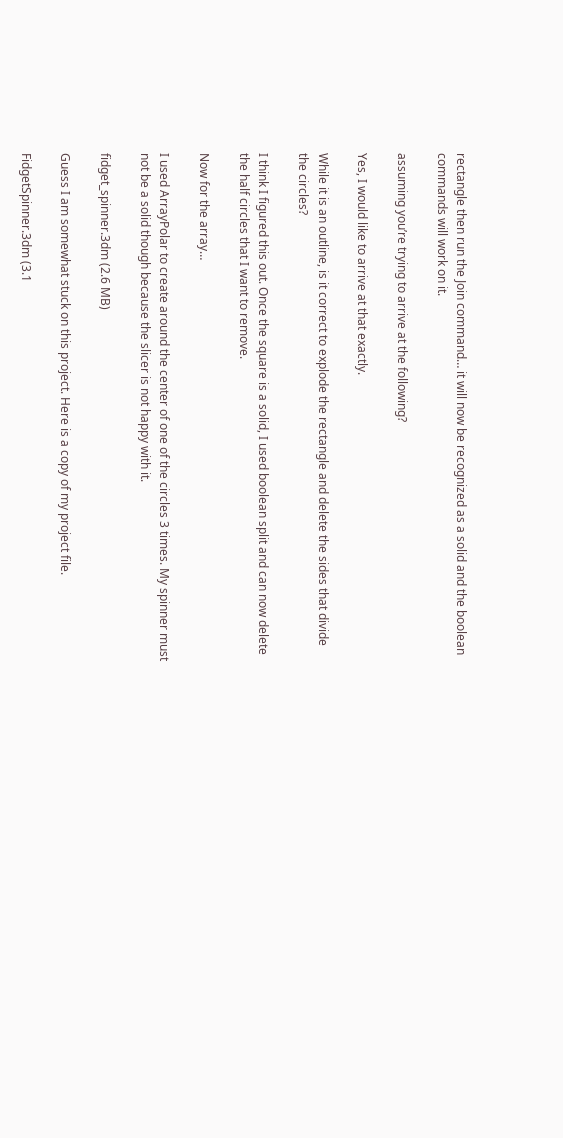rectangle then run the Join command… it will now be recognized as a solid and the boolean commands will work on it.

assuming you’re trying to arrive at the following?

Yes, I would like to arrive at that exactly.

While it is an outline, is it correct to explode the rectangle and delete the sides that divide the circles?

I think I figured this out. Once the square is a solid, I used boolean split and can now delete the half circles that I want to remove.

Now for the array…

I used ArrayPolar to create around the center of one of the circles 3 times. My spinner must not be a solid though because the slicer is not happy with it.

fidget_spinner.3dm (2.6 MB)

Guess I am somewhat stuck on this project. Here is a copy of my project file.

FidgetSpinner.3dm (3.1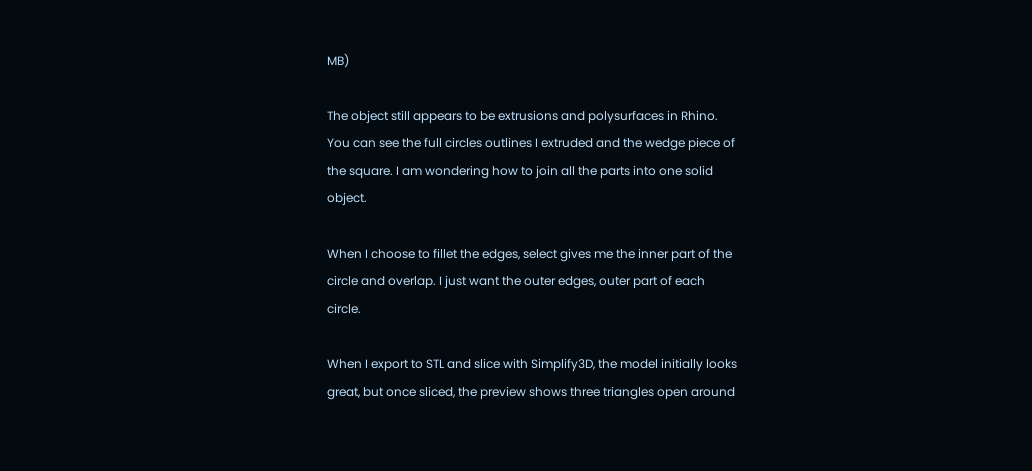MB)

The object still appears to be extrusions and polysurfaces in Rhino. You can see the full circles outlines I extruded and the wedge piece of the square. I am wondering how to join all the parts into one solid object.

When I choose to fillet the edges, select gives me the inner part of the circle and overlap. I just want the outer edges, outer part of each circle.

When I export to STL and slice with Simplify3D, the model initially looks great, but once sliced, the preview shows three triangles open around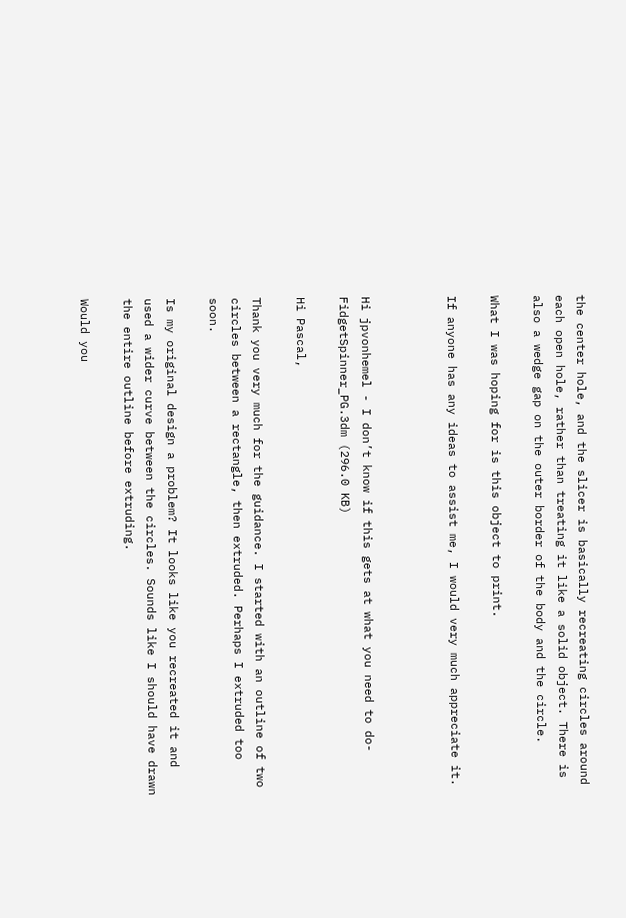the center hole, and the slicer is basically recreating circles around each open hole, rather than treating it like a solid object. There is also a wedge gap on the outer border of the body and the circle.

What I was hoping for is this object to print.

If anyone has any ideas to assist me, I would very much appreciate it.



Hi jpvonhemel - I don’t know if this gets at what you need to do-
FidgetSpinner_PG.3dm (296.0 KB)

Hi Pascal,

Thank you very much for the guidance. I started with an outline of two circles between a rectangle, then extruded. Perhaps I extruded too soon.

Is my original design a problem? It looks like you recreated it and used a wider curve between the circles. Sounds like I should have drawn the entire outline before extruding.

Would you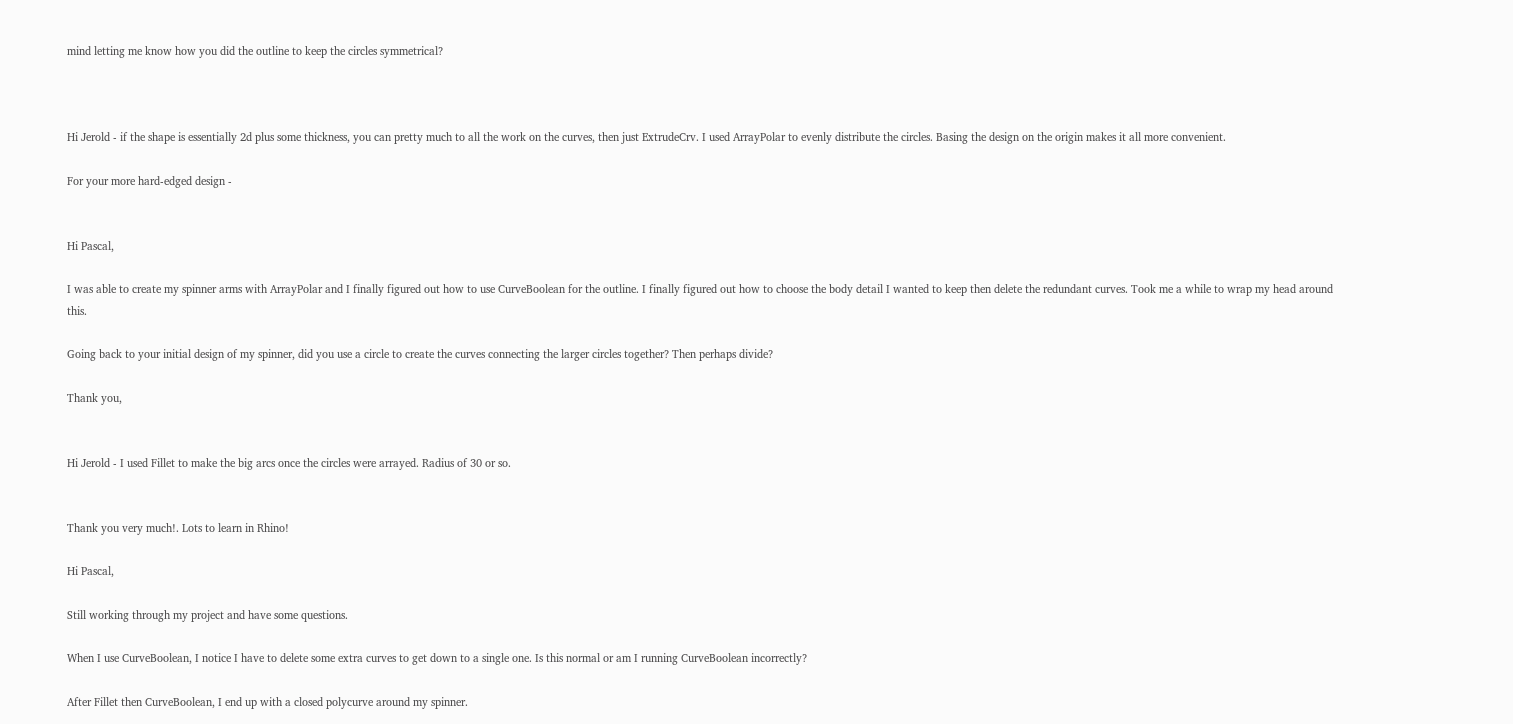mind letting me know how you did the outline to keep the circles symmetrical?



Hi Jerold - if the shape is essentially 2d plus some thickness, you can pretty much to all the work on the curves, then just ExtrudeCrv. I used ArrayPolar to evenly distribute the circles. Basing the design on the origin makes it all more convenient.

For your more hard-edged design -


Hi Pascal,

I was able to create my spinner arms with ArrayPolar and I finally figured out how to use CurveBoolean for the outline. I finally figured out how to choose the body detail I wanted to keep then delete the redundant curves. Took me a while to wrap my head around this.

Going back to your initial design of my spinner, did you use a circle to create the curves connecting the larger circles together? Then perhaps divide?

Thank you,


Hi Jerold - I used Fillet to make the big arcs once the circles were arrayed. Radius of 30 or so.


Thank you very much!. Lots to learn in Rhino!

Hi Pascal,

Still working through my project and have some questions.

When I use CurveBoolean, I notice I have to delete some extra curves to get down to a single one. Is this normal or am I running CurveBoolean incorrectly?

After Fillet then CurveBoolean, I end up with a closed polycurve around my spinner.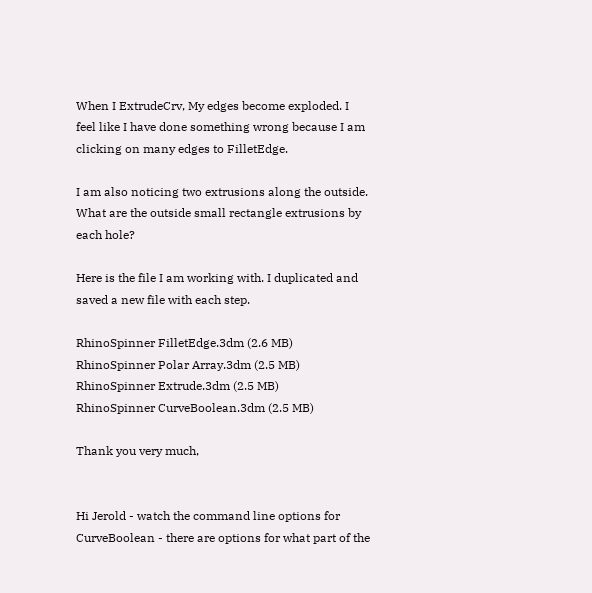When I ExtrudeCrv, My edges become exploded. I feel like I have done something wrong because I am clicking on many edges to FilletEdge.

I am also noticing two extrusions along the outside. What are the outside small rectangle extrusions by each hole?

Here is the file I am working with. I duplicated and saved a new file with each step.

RhinoSpinner FilletEdge.3dm (2.6 MB)
RhinoSpinner Polar Array.3dm (2.5 MB)
RhinoSpinner Extrude.3dm (2.5 MB)
RhinoSpinner CurveBoolean.3dm (2.5 MB)

Thank you very much,


Hi Jerold - watch the command line options for CurveBoolean - there are options for what part of the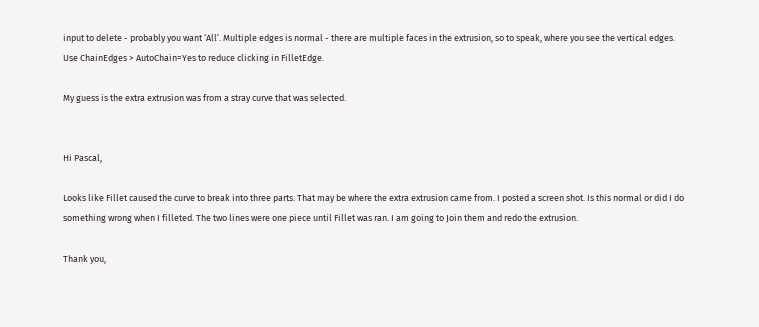input to delete - probably you want ‘All’. Multiple edges is normal - there are multiple faces in the extrusion, so to speak, where you see the vertical edges. Use ChainEdges > AutoChain=Yes to reduce clicking in FilletEdge.

My guess is the extra extrusion was from a stray curve that was selected.


Hi Pascal,

Looks like Fillet caused the curve to break into three parts. That may be where the extra extrusion came from. I posted a screen shot. Is this normal or did I do something wrong when I filleted. The two lines were one piece until Fillet was ran. I am going to Join them and redo the extrusion.

Thank you,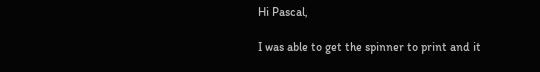Hi Pascal,

I was able to get the spinner to print and it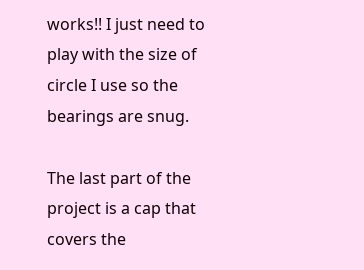works!! I just need to play with the size of circle I use so the bearings are snug.

The last part of the project is a cap that covers the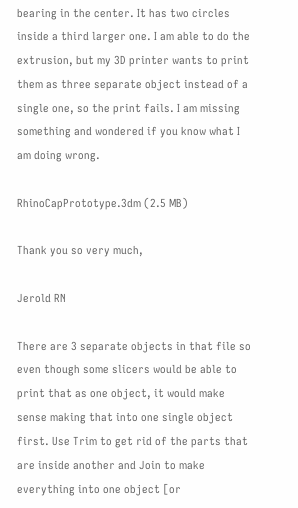bearing in the center. It has two circles inside a third larger one. I am able to do the extrusion, but my 3D printer wants to print them as three separate object instead of a single one, so the print fails. I am missing something and wondered if you know what I am doing wrong.

RhinoCapPrototype.3dm (2.5 MB)

Thank you so very much,

Jerold RN

There are 3 separate objects in that file so even though some slicers would be able to print that as one object, it would make sense making that into one single object first. Use Trim to get rid of the parts that are inside another and Join to make everything into one object [or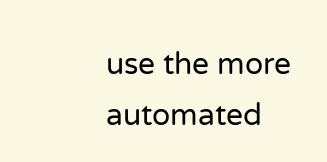use the more automated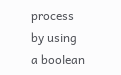process by using a boolean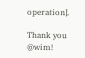operation].

Thank you @wim!